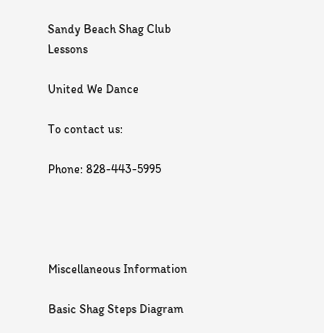Sandy Beach Shag Club Lessons

United We Dance

To contact us:

Phone: 828-443-5995




Miscellaneous Information

Basic Shag Steps Diagram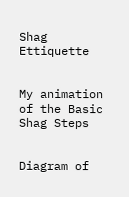Shag Ettiquette


My animation of the Basic Shag Steps


Diagram of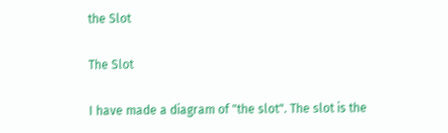the Slot

The Slot

I have made a diagram of "the slot". The slot is the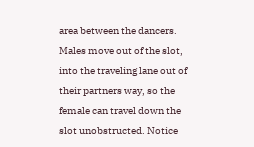area between the dancers. Males move out of the slot, into the traveling lane out of their partners way, so the female can travel down the slot unobstructed. Notice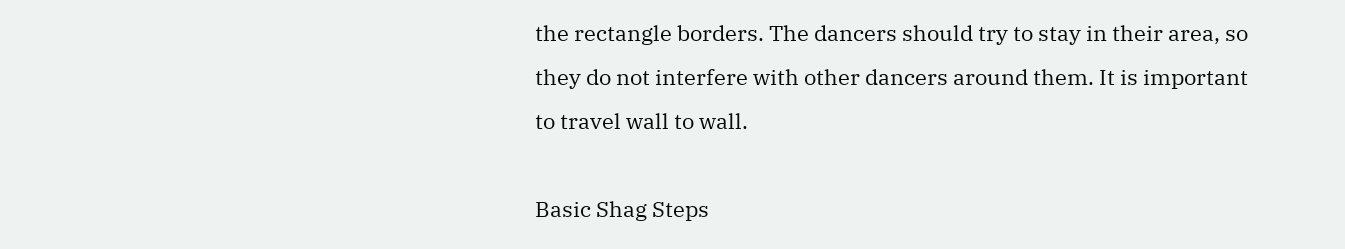the rectangle borders. The dancers should try to stay in their area, so they do not interfere with other dancers around them. It is important to travel wall to wall.

Basic Shag Steps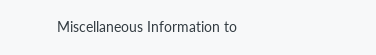Miscellaneous Information to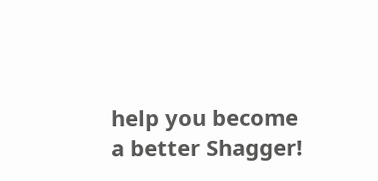help you become a better Shagger!